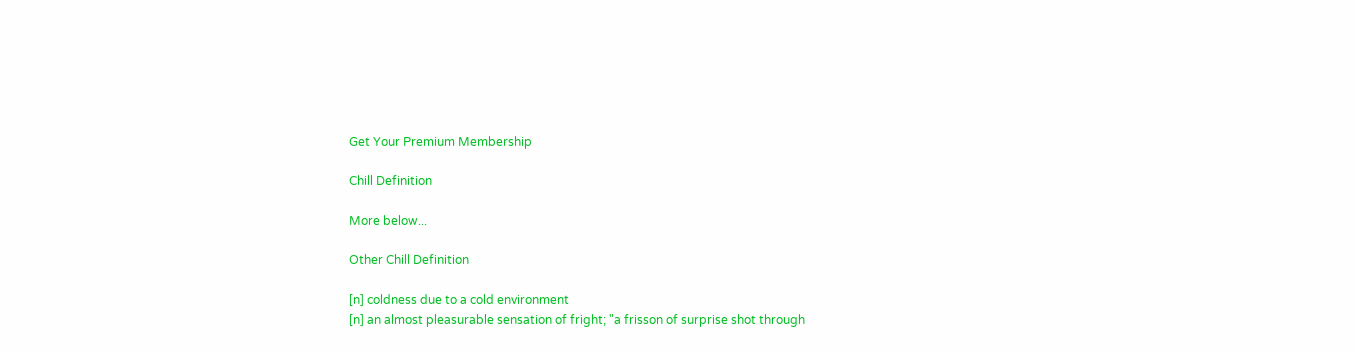Get Your Premium Membership

Chill Definition

More below...

Other Chill Definition

[n] coldness due to a cold environment
[n] an almost pleasurable sensation of fright; "a frisson of surprise shot through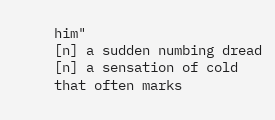him"
[n] a sudden numbing dread
[n] a sensation of cold that often marks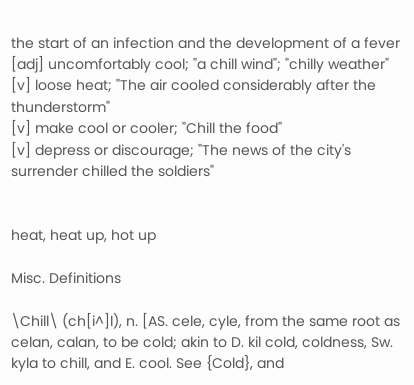the start of an infection and the development of a fever
[adj] uncomfortably cool; "a chill wind"; "chilly weather"
[v] loose heat; "The air cooled considerably after the thunderstorm"
[v] make cool or cooler; "Chill the food"
[v] depress or discourage; "The news of the city's surrender chilled the soldiers"


heat, heat up, hot up

Misc. Definitions

\Chill\ (ch[i^]l), n. [AS. cele, cyle, from the same root as celan, calan, to be cold; akin to D. kil cold, coldness, Sw. kyla to chill, and E. cool. See {Cold}, and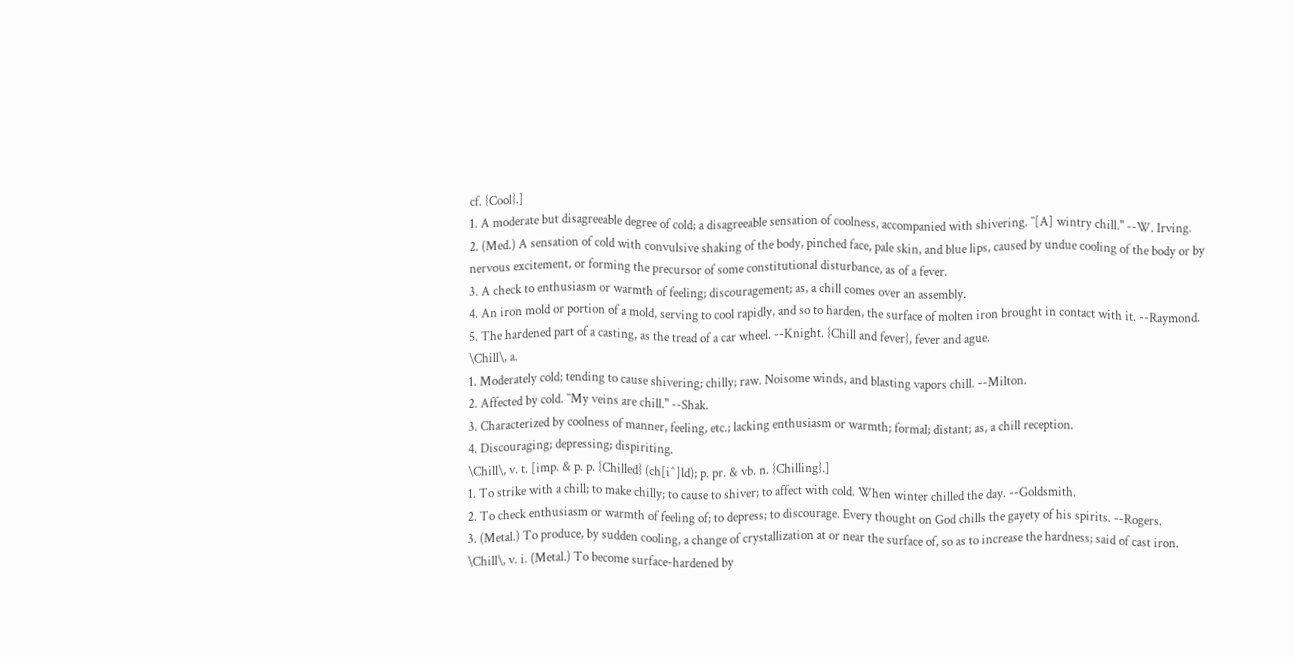cf. {Cool}.]
1. A moderate but disagreeable degree of cold; a disagreeable sensation of coolness, accompanied with shivering. ``[A] wintry chill.'' --W. Irving.
2. (Med.) A sensation of cold with convulsive shaking of the body, pinched face, pale skin, and blue lips, caused by undue cooling of the body or by nervous excitement, or forming the precursor of some constitutional disturbance, as of a fever.
3. A check to enthusiasm or warmth of feeling; discouragement; as, a chill comes over an assembly.
4. An iron mold or portion of a mold, serving to cool rapidly, and so to harden, the surface of molten iron brought in contact with it. --Raymond.
5. The hardened part of a casting, as the tread of a car wheel. --Knight. {Chill and fever}, fever and ague.
\Chill\, a.
1. Moderately cold; tending to cause shivering; chilly; raw. Noisome winds, and blasting vapors chill. --Milton.
2. Affected by cold. ``My veins are chill.'' --Shak.
3. Characterized by coolness of manner, feeling, etc.; lacking enthusiasm or warmth; formal; distant; as, a chill reception.
4. Discouraging; depressing; dispiriting.
\Chill\, v. t. [imp. & p. p. {Chilled} (ch[i^]ld); p. pr. & vb. n. {Chilling}.]
1. To strike with a chill; to make chilly; to cause to shiver; to affect with cold. When winter chilled the day. --Goldsmith.
2. To check enthusiasm or warmth of feeling of; to depress; to discourage. Every thought on God chills the gayety of his spirits. --Rogers.
3. (Metal.) To produce, by sudden cooling, a change of crystallization at or near the surface of, so as to increase the hardness; said of cast iron.
\Chill\, v. i. (Metal.) To become surface-hardened by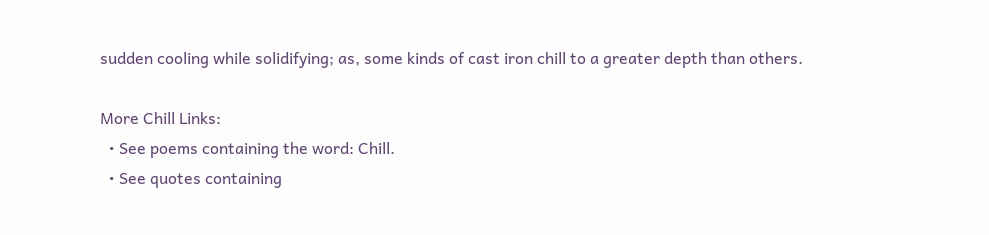sudden cooling while solidifying; as, some kinds of cast iron chill to a greater depth than others.

More Chill Links:
  • See poems containing the word: Chill.
  • See quotes containing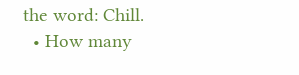the word: Chill.
  • How many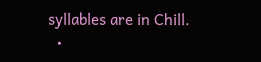syllables are in Chill.
  •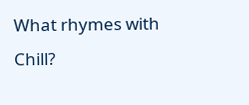What rhymes with Chill?